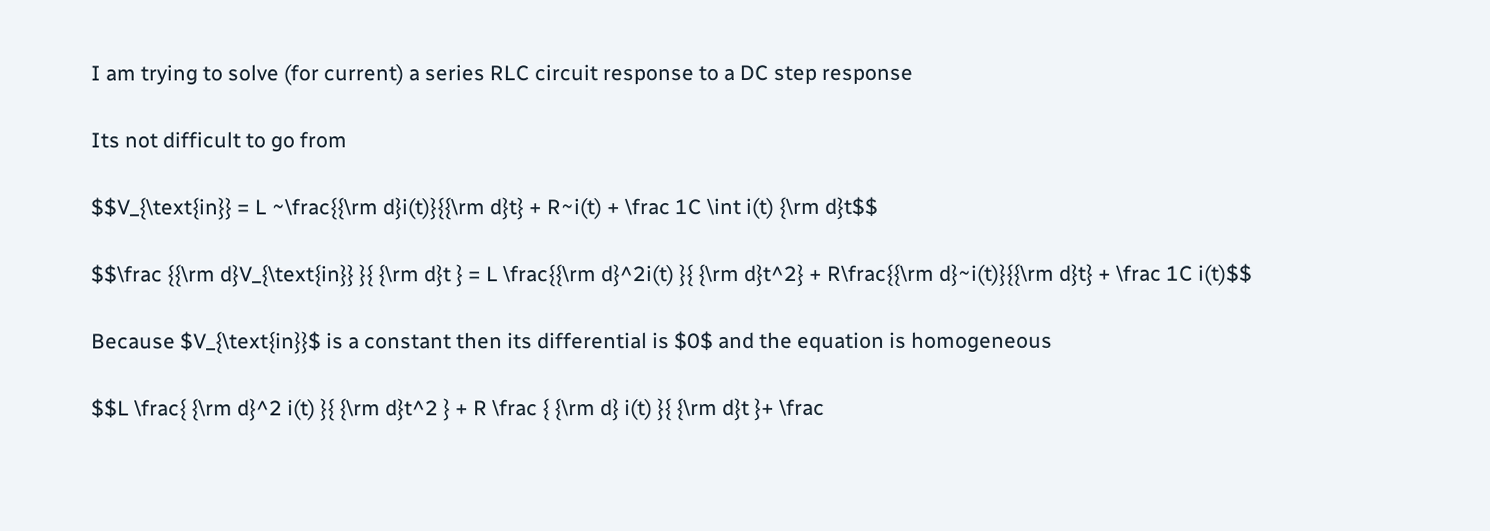I am trying to solve (for current) a series RLC circuit response to a DC step response

Its not difficult to go from

$$V_{\text{in}} = L ~\frac{{\rm d}i(t)}{{\rm d}t} + R~i(t) + \frac 1C \int i(t) {\rm d}t$$

$$\frac {{\rm d}V_{\text{in}} }{ {\rm d}t } = L \frac{{\rm d}^2i(t) }{ {\rm d}t^2} + R\frac{{\rm d}~i(t)}{{\rm d}t} + \frac 1C i(t)$$

Because $V_{\text{in}}$ is a constant then its differential is $0$ and the equation is homogeneous

$$L \frac{ {\rm d}^2 i(t) }{ {\rm d}t^2 } + R \frac { {\rm d} i(t) }{ {\rm d}t }+ \frac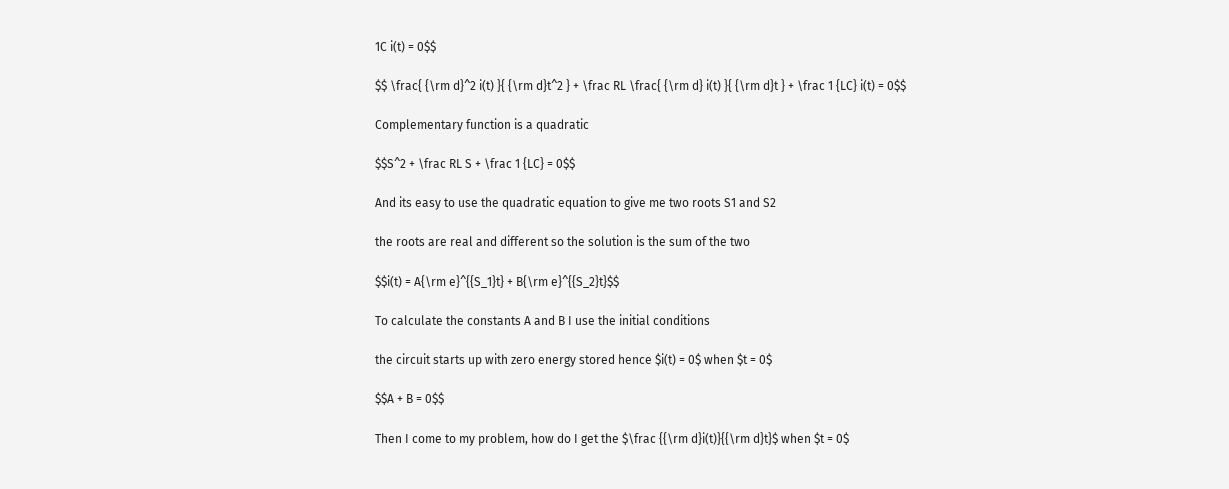1C i(t) = 0$$

$$ \frac{ {\rm d}^2 i(t) }{ {\rm d}t^2 } + \frac RL \frac{ {\rm d} i(t) }{ {\rm d}t } + \frac 1 {LC} i(t) = 0$$

Complementary function is a quadratic

$$S^2 + \frac RL S + \frac 1 {LC} = 0$$

And its easy to use the quadratic equation to give me two roots S1 and S2

the roots are real and different so the solution is the sum of the two

$$i(t) = A{\rm e}^{{S_1}t} + B{\rm e}^{{S_2}t}$$

To calculate the constants A and B I use the initial conditions

the circuit starts up with zero energy stored hence $i(t) = 0$ when $t = 0$

$$A + B = 0$$

Then I come to my problem, how do I get the $\frac {{\rm d}i(t)}{{\rm d}t}$ when $t = 0$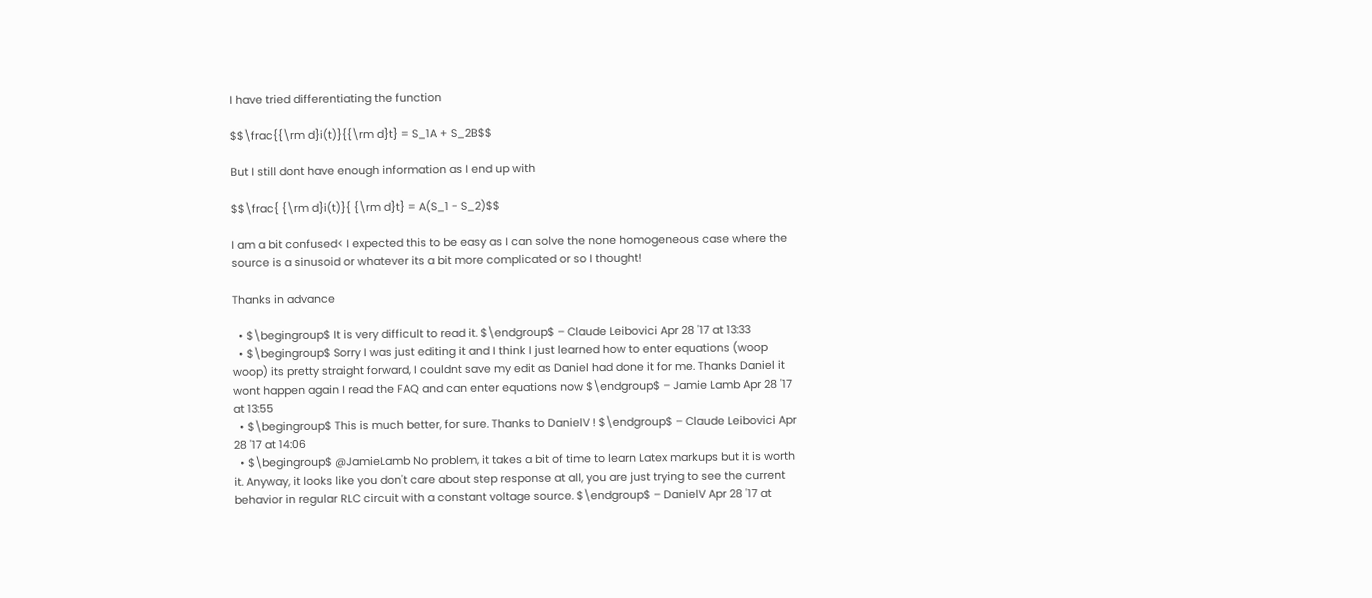I have tried differentiating the function

$$\frac{{\rm d}i(t)}{{\rm d}t} = S_1A + S_2B$$

But I still dont have enough information as I end up with

$$\frac{ {\rm d}i(t)}{ {\rm d}t} = A(S_1 - S_2)$$

I am a bit confused< I expected this to be easy as I can solve the none homogeneous case where the source is a sinusoid or whatever its a bit more complicated or so I thought!

Thanks in advance

  • $\begingroup$ It is very difficult to read it. $\endgroup$ – Claude Leibovici Apr 28 '17 at 13:33
  • $\begingroup$ Sorry I was just editing it and I think I just learned how to enter equations (woop woop) its pretty straight forward, I couldnt save my edit as Daniel had done it for me. Thanks Daniel it wont happen again I read the FAQ and can enter equations now $\endgroup$ – Jamie Lamb Apr 28 '17 at 13:55
  • $\begingroup$ This is much better, for sure. Thanks to DanielV ! $\endgroup$ – Claude Leibovici Apr 28 '17 at 14:06
  • $\begingroup$ @JamieLamb No problem, it takes a bit of time to learn Latex markups but it is worth it. Anyway, it looks like you don't care about step response at all, you are just trying to see the current behavior in regular RLC circuit with a constant voltage source. $\endgroup$ – DanielV Apr 28 '17 at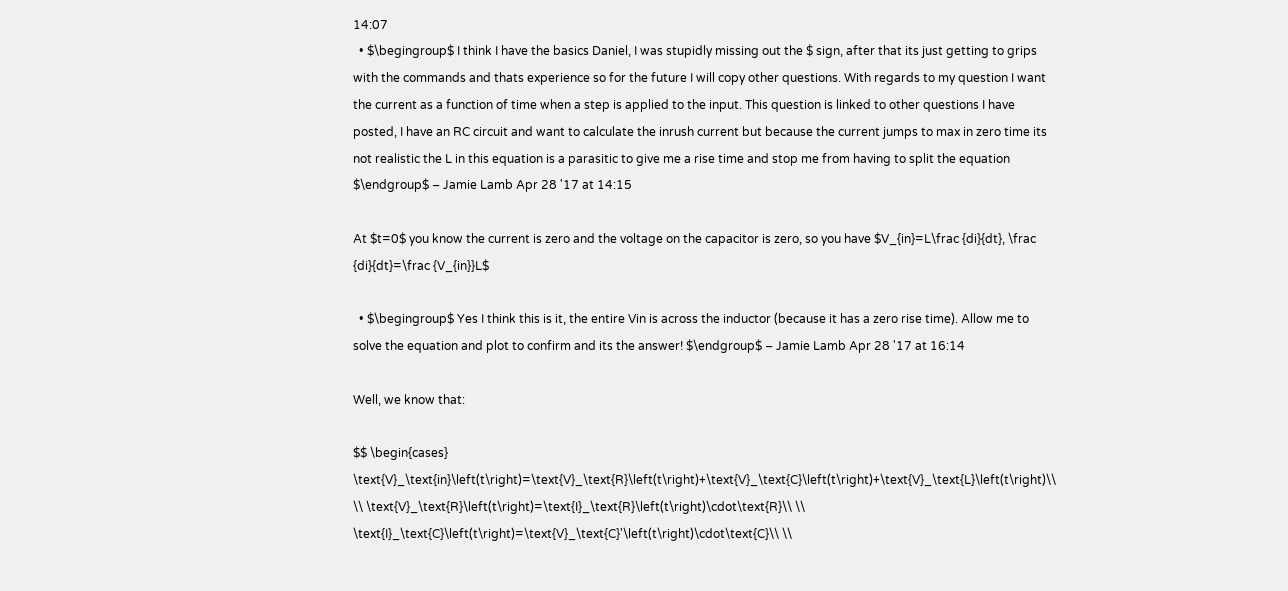14:07
  • $\begingroup$ I think I have the basics Daniel, I was stupidly missing out the $ sign, after that its just getting to grips with the commands and thats experience so for the future I will copy other questions. With regards to my question I want the current as a function of time when a step is applied to the input. This question is linked to other questions I have posted, I have an RC circuit and want to calculate the inrush current but because the current jumps to max in zero time its not realistic the L in this equation is a parasitic to give me a rise time and stop me from having to split the equation $\endgroup$ – Jamie Lamb Apr 28 '17 at 14:15

At $t=0$ you know the current is zero and the voltage on the capacitor is zero, so you have $V_{in}=L\frac {di}{dt}, \frac {di}{dt}=\frac {V_{in}}L$

  • $\begingroup$ Yes I think this is it, the entire Vin is across the inductor (because it has a zero rise time). Allow me to solve the equation and plot to confirm and its the answer! $\endgroup$ – Jamie Lamb Apr 28 '17 at 16:14

Well, we know that:

$$ \begin{cases} \text{V}_\text{in}\left(t\right)=\text{V}_\text{R}\left(t\right)+\text{V}_\text{C}\left(t\right)+\text{V}_\text{L}\left(t\right)\\ \\ \text{V}_\text{R}\left(t\right)=\text{I}_\text{R}\left(t\right)\cdot\text{R}\\ \\ \text{I}_\text{C}\left(t\right)=\text{V}_\text{C}'\left(t\right)\cdot\text{C}\\ \\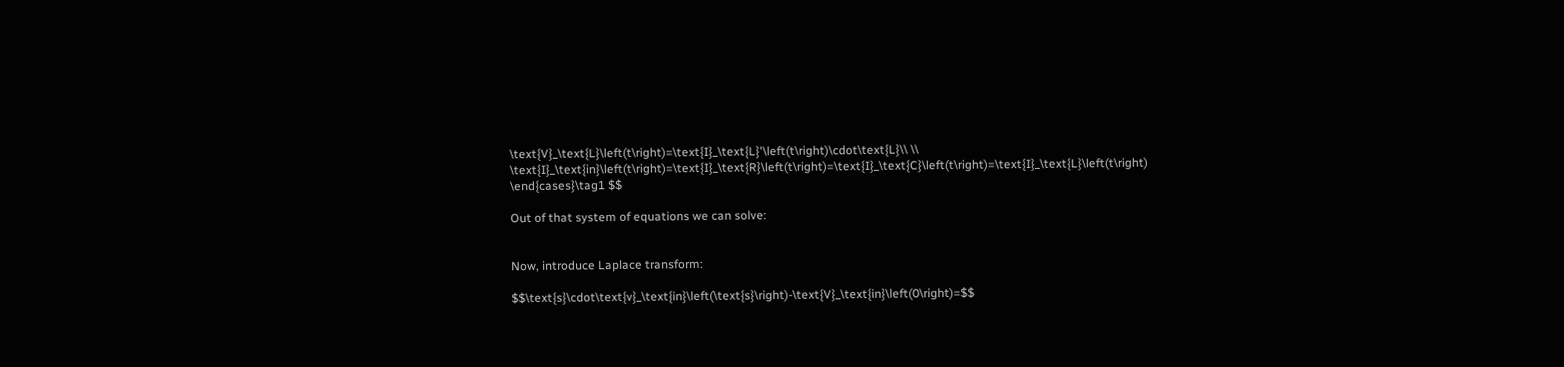\text{V}_\text{L}\left(t\right)=\text{I}_\text{L}'\left(t\right)\cdot\text{L}\\ \\ \text{I}_\text{in}\left(t\right)=\text{I}_\text{R}\left(t\right)=\text{I}_\text{C}\left(t\right)=\text{I}_\text{L}\left(t\right) \end{cases}\tag1 $$

Out of that system of equations we can solve:


Now, introduce Laplace transform:

$$\text{s}\cdot\text{v}_\text{in}\left(\text{s}\right)-\text{V}_\text{in}\left(0\right)=$$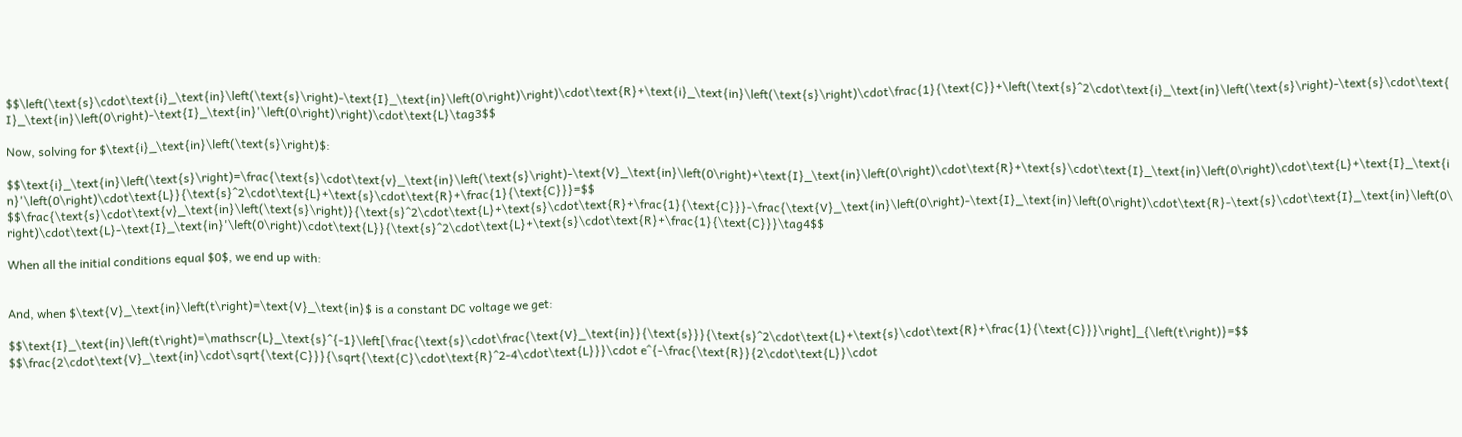$$\left(\text{s}\cdot\text{i}_\text{in}\left(\text{s}\right)-\text{I}_\text{in}\left(0\right)\right)\cdot\text{R}+\text{i}_\text{in}\left(\text{s}\right)\cdot\frac{1}{\text{C}}+\left(\text{s}^2\cdot\text{i}_\text{in}\left(\text{s}\right)-\text{s}\cdot\text{I}_\text{in}\left(0\right)-\text{I}_\text{in}'\left(0\right)\right)\cdot\text{L}\tag3$$

Now, solving for $\text{i}_\text{in}\left(\text{s}\right)$:

$$\text{i}_\text{in}\left(\text{s}\right)=\frac{\text{s}\cdot\text{v}_\text{in}\left(\text{s}\right)-\text{V}_\text{in}\left(0\right)+\text{I}_\text{in}\left(0\right)\cdot\text{R}+\text{s}\cdot\text{I}_\text{in}\left(0\right)\cdot\text{L}+\text{I}_\text{in}'\left(0\right)\cdot\text{L}}{\text{s}^2\cdot\text{L}+\text{s}\cdot\text{R}+\frac{1}{\text{C}}}=$$ $$\frac{\text{s}\cdot\text{v}_\text{in}\left(\text{s}\right)}{\text{s}^2\cdot\text{L}+\text{s}\cdot\text{R}+\frac{1}{\text{C}}}-\frac{\text{V}_\text{in}\left(0\right)-\text{I}_\text{in}\left(0\right)\cdot\text{R}-\text{s}\cdot\text{I}_\text{in}\left(0\right)\cdot\text{L}-\text{I}_\text{in}'\left(0\right)\cdot\text{L}}{\text{s}^2\cdot\text{L}+\text{s}\cdot\text{R}+\frac{1}{\text{C}}}\tag4$$

When all the initial conditions equal $0$, we end up with:


And, when $\text{V}_\text{in}\left(t\right)=\text{V}_\text{in}$ is a constant DC voltage we get:

$$\text{I}_\text{in}\left(t\right)=\mathscr{L}_\text{s}^{-1}\left[\frac{\text{s}\cdot\frac{\text{V}_\text{in}}{\text{s}}}{\text{s}^2\cdot\text{L}+\text{s}\cdot\text{R}+\frac{1}{\text{C}}}\right]_{\left(t\right)}=$$ $$\frac{2\cdot\text{V}_\text{in}\cdot\sqrt{\text{C}}}{\sqrt{\text{C}\cdot\text{R}^2-4\cdot\text{L}}}\cdot e^{-\frac{\text{R}}{2\cdot\text{L}}\cdot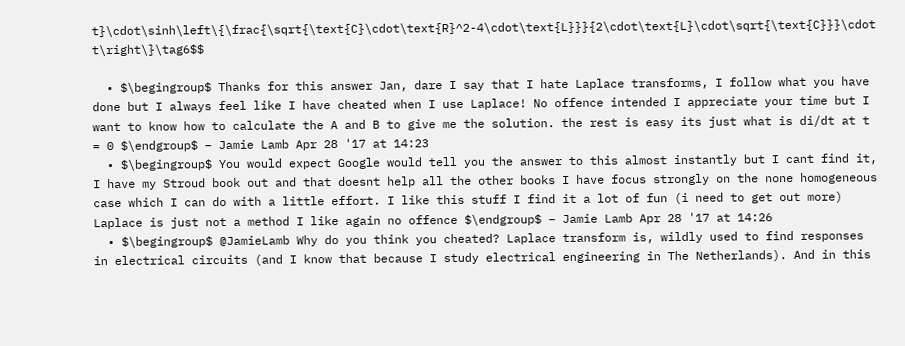t}\cdot\sinh\left\{\frac{\sqrt{\text{C}\cdot\text{R}^2-4\cdot\text{L}}}{2\cdot\text{L}\cdot\sqrt{\text{C}}}\cdot t\right\}\tag6$$

  • $\begingroup$ Thanks for this answer Jan, dare I say that I hate Laplace transforms, I follow what you have done but I always feel like I have cheated when I use Laplace! No offence intended I appreciate your time but I want to know how to calculate the A and B to give me the solution. the rest is easy its just what is di/dt at t = 0 $\endgroup$ – Jamie Lamb Apr 28 '17 at 14:23
  • $\begingroup$ You would expect Google would tell you the answer to this almost instantly but I cant find it, I have my Stroud book out and that doesnt help all the other books I have focus strongly on the none homogeneous case which I can do with a little effort. I like this stuff I find it a lot of fun (i need to get out more) Laplace is just not a method I like again no offence $\endgroup$ – Jamie Lamb Apr 28 '17 at 14:26
  • $\begingroup$ @JamieLamb Why do you think you cheated? Laplace transform is, wildly used to find responses in electrical circuits (and I know that because I study electrical engineering in The Netherlands). And in this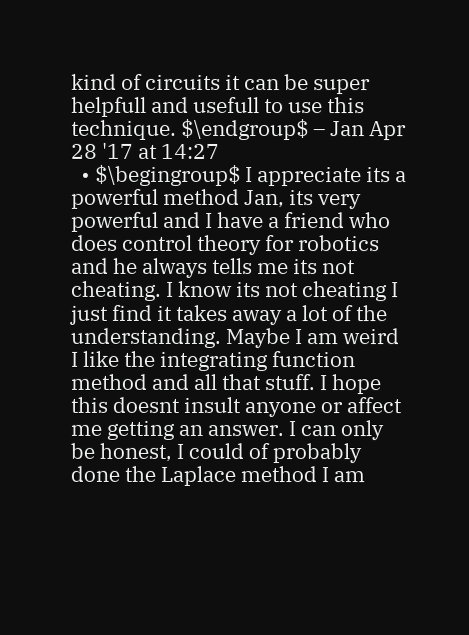kind of circuits it can be super helpfull and usefull to use this technique. $\endgroup$ – Jan Apr 28 '17 at 14:27
  • $\begingroup$ I appreciate its a powerful method Jan, its very powerful and I have a friend who does control theory for robotics and he always tells me its not cheating. I know its not cheating I just find it takes away a lot of the understanding. Maybe I am weird I like the integrating function method and all that stuff. I hope this doesnt insult anyone or affect me getting an answer. I can only be honest, I could of probably done the Laplace method I am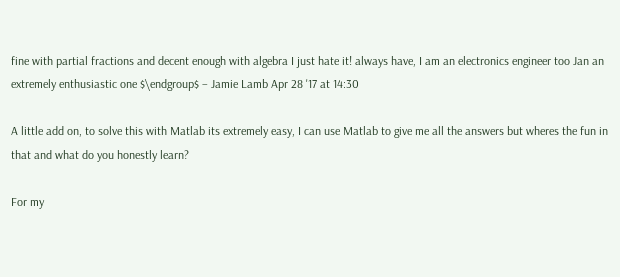fine with partial fractions and decent enough with algebra I just hate it! always have, I am an electronics engineer too Jan an extremely enthusiastic one $\endgroup$ – Jamie Lamb Apr 28 '17 at 14:30

A little add on, to solve this with Matlab its extremely easy, I can use Matlab to give me all the answers but wheres the fun in that and what do you honestly learn?

For my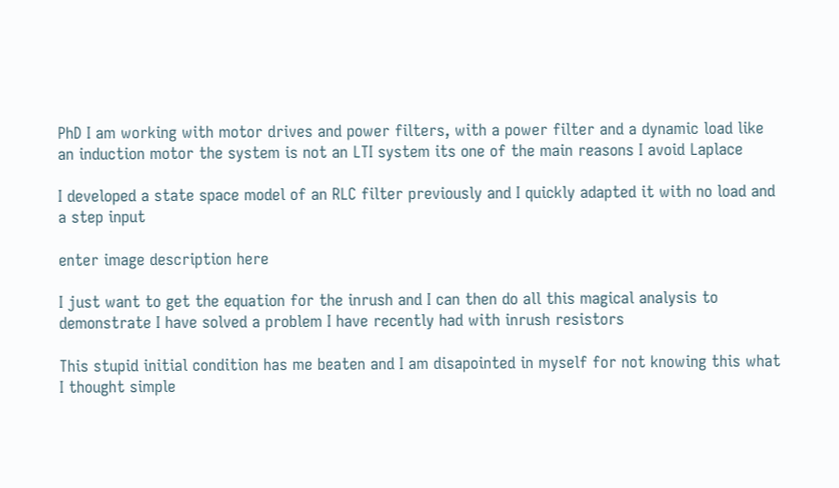PhD I am working with motor drives and power filters, with a power filter and a dynamic load like an induction motor the system is not an LTI system its one of the main reasons I avoid Laplace

I developed a state space model of an RLC filter previously and I quickly adapted it with no load and a step input

enter image description here

I just want to get the equation for the inrush and I can then do all this magical analysis to demonstrate I have solved a problem I have recently had with inrush resistors

This stupid initial condition has me beaten and I am disapointed in myself for not knowing this what I thought simple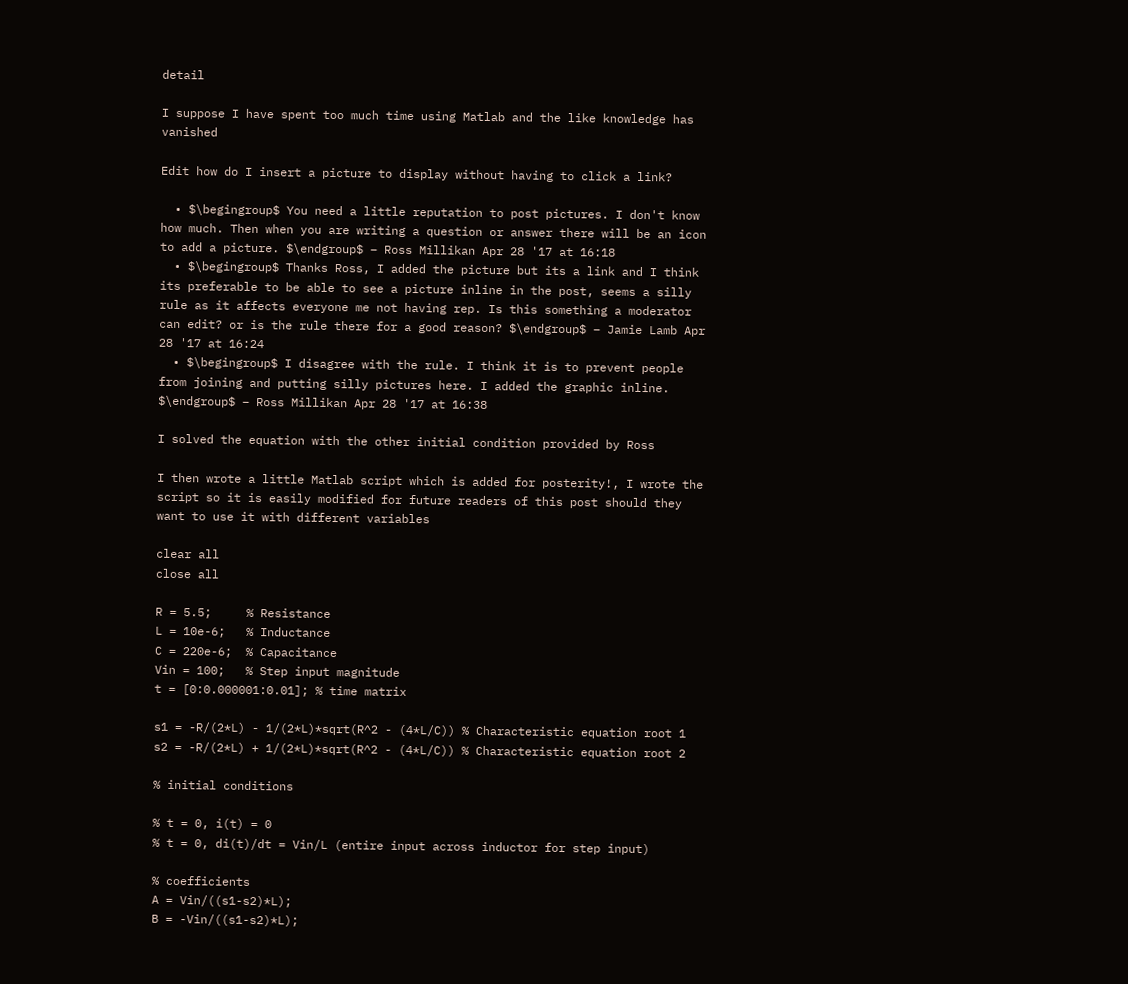detail

I suppose I have spent too much time using Matlab and the like knowledge has vanished

Edit how do I insert a picture to display without having to click a link?

  • $\begingroup$ You need a little reputation to post pictures. I don't know how much. Then when you are writing a question or answer there will be an icon to add a picture. $\endgroup$ – Ross Millikan Apr 28 '17 at 16:18
  • $\begingroup$ Thanks Ross, I added the picture but its a link and I think its preferable to be able to see a picture inline in the post, seems a silly rule as it affects everyone me not having rep. Is this something a moderator can edit? or is the rule there for a good reason? $\endgroup$ – Jamie Lamb Apr 28 '17 at 16:24
  • $\begingroup$ I disagree with the rule. I think it is to prevent people from joining and putting silly pictures here. I added the graphic inline. $\endgroup$ – Ross Millikan Apr 28 '17 at 16:38

I solved the equation with the other initial condition provided by Ross

I then wrote a little Matlab script which is added for posterity!, I wrote the script so it is easily modified for future readers of this post should they want to use it with different variables

clear all
close all

R = 5.5;     % Resistance
L = 10e-6;   % Inductance
C = 220e-6;  % Capacitance
Vin = 100;   % Step input magnitude
t = [0:0.000001:0.01]; % time matrix

s1 = -R/(2*L) - 1/(2*L)*sqrt(R^2 - (4*L/C)) % Characteristic equation root 1
s2 = -R/(2*L) + 1/(2*L)*sqrt(R^2 - (4*L/C)) % Characteristic equation root 2

% initial conditions

% t = 0, i(t) = 0
% t = 0, di(t)/dt = Vin/L (entire input across inductor for step input)

% coefficients
A = Vin/((s1-s2)*L);
B = -Vin/((s1-s2)*L);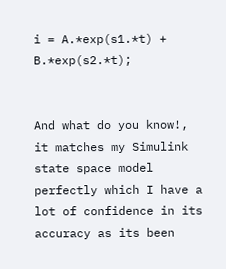i = A.*exp(s1.*t) + B.*exp(s2.*t);


And what do you know!, it matches my Simulink state space model perfectly which I have a lot of confidence in its accuracy as its been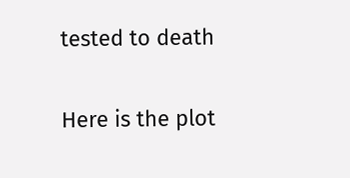tested to death

Here is the plot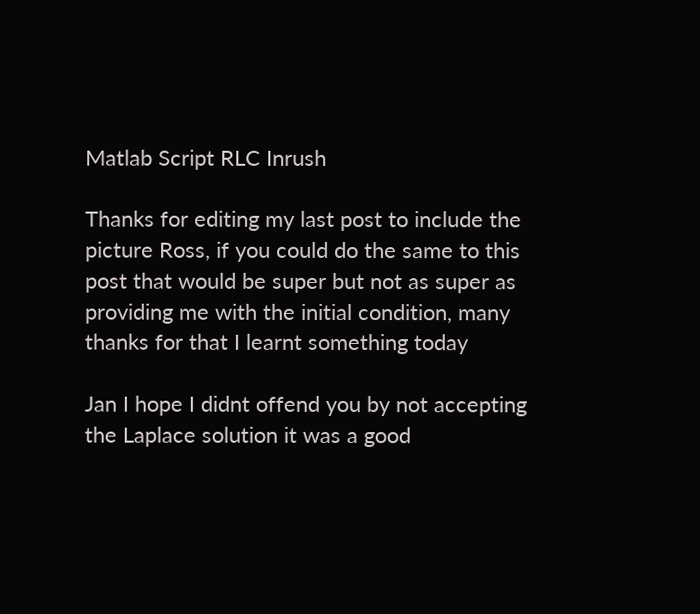Matlab Script RLC Inrush

Thanks for editing my last post to include the picture Ross, if you could do the same to this post that would be super but not as super as providing me with the initial condition, many thanks for that I learnt something today

Jan I hope I didnt offend you by not accepting the Laplace solution it was a good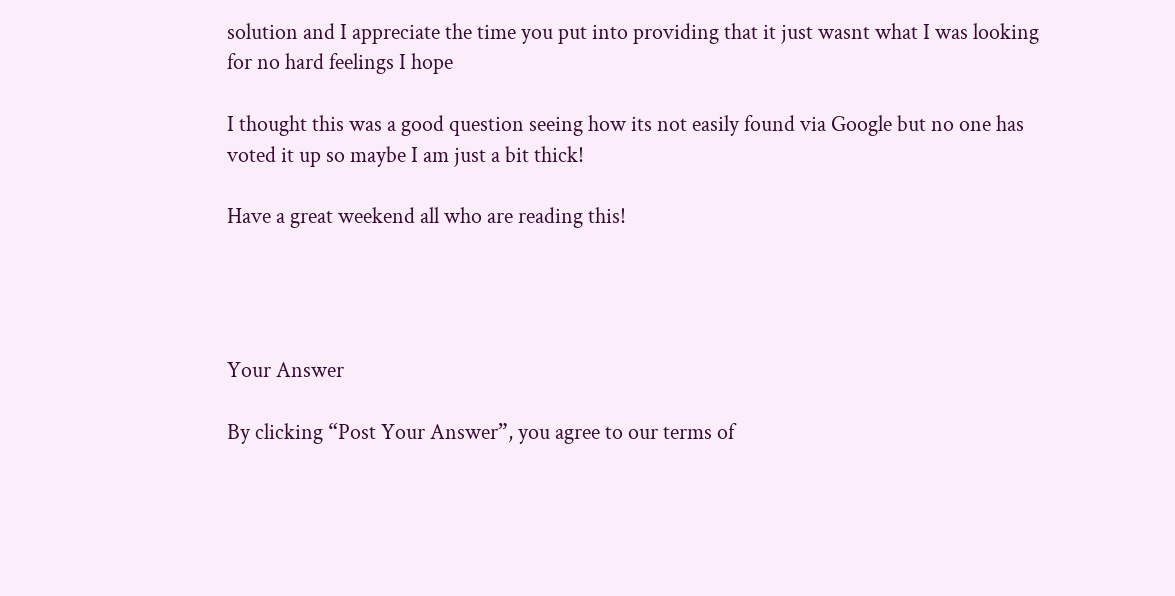solution and I appreciate the time you put into providing that it just wasnt what I was looking for no hard feelings I hope

I thought this was a good question seeing how its not easily found via Google but no one has voted it up so maybe I am just a bit thick!

Have a great weekend all who are reading this!




Your Answer

By clicking “Post Your Answer”, you agree to our terms of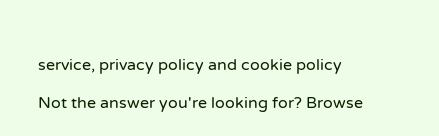service, privacy policy and cookie policy

Not the answer you're looking for? Browse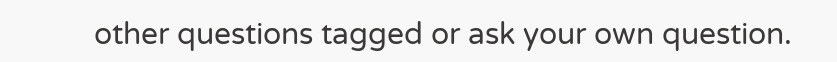other questions tagged or ask your own question.